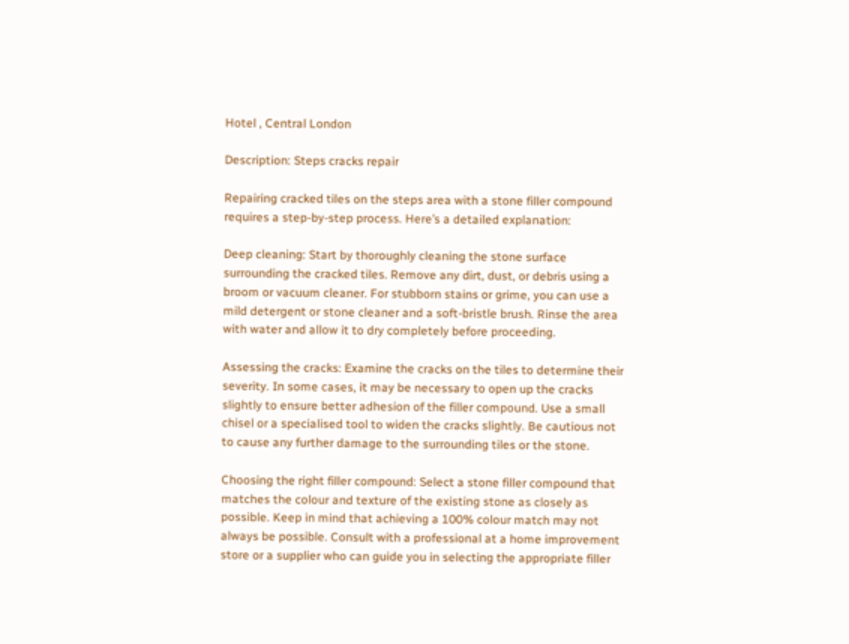Hotel , Central London

Description: Steps cracks repair

Repairing cracked tiles on the steps area with a stone filler compound requires a step-by-step process. Here’s a detailed explanation:

Deep cleaning: Start by thoroughly cleaning the stone surface surrounding the cracked tiles. Remove any dirt, dust, or debris using a broom or vacuum cleaner. For stubborn stains or grime, you can use a mild detergent or stone cleaner and a soft-bristle brush. Rinse the area with water and allow it to dry completely before proceeding.

Assessing the cracks: Examine the cracks on the tiles to determine their severity. In some cases, it may be necessary to open up the cracks slightly to ensure better adhesion of the filler compound. Use a small chisel or a specialised tool to widen the cracks slightly. Be cautious not to cause any further damage to the surrounding tiles or the stone.

Choosing the right filler compound: Select a stone filler compound that matches the colour and texture of the existing stone as closely as possible. Keep in mind that achieving a 100% colour match may not always be possible. Consult with a professional at a home improvement store or a supplier who can guide you in selecting the appropriate filler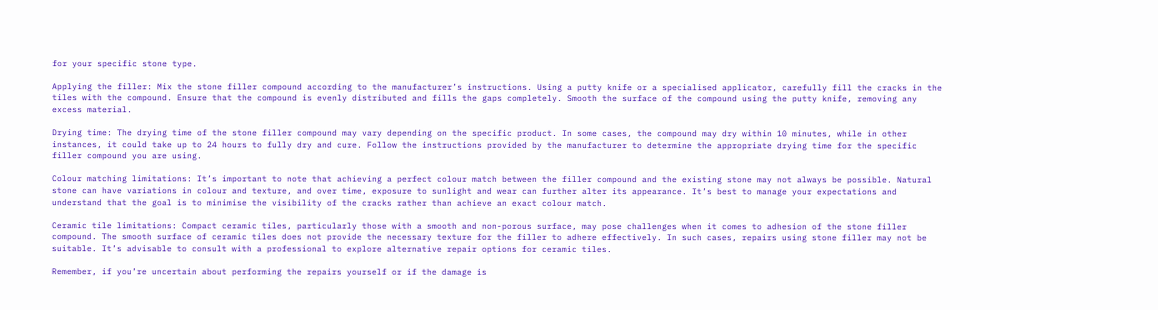for your specific stone type.

Applying the filler: Mix the stone filler compound according to the manufacturer’s instructions. Using a putty knife or a specialised applicator, carefully fill the cracks in the tiles with the compound. Ensure that the compound is evenly distributed and fills the gaps completely. Smooth the surface of the compound using the putty knife, removing any excess material.

Drying time: The drying time of the stone filler compound may vary depending on the specific product. In some cases, the compound may dry within 10 minutes, while in other instances, it could take up to 24 hours to fully dry and cure. Follow the instructions provided by the manufacturer to determine the appropriate drying time for the specific filler compound you are using.

Colour matching limitations: It’s important to note that achieving a perfect colour match between the filler compound and the existing stone may not always be possible. Natural stone can have variations in colour and texture, and over time, exposure to sunlight and wear can further alter its appearance. It’s best to manage your expectations and understand that the goal is to minimise the visibility of the cracks rather than achieve an exact colour match.

Ceramic tile limitations: Compact ceramic tiles, particularly those with a smooth and non-porous surface, may pose challenges when it comes to adhesion of the stone filler compound. The smooth surface of ceramic tiles does not provide the necessary texture for the filler to adhere effectively. In such cases, repairs using stone filler may not be suitable. It’s advisable to consult with a professional to explore alternative repair options for ceramic tiles.

Remember, if you’re uncertain about performing the repairs yourself or if the damage is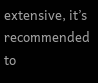extensive, it’s recommended to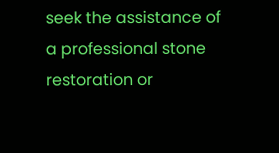seek the assistance of a professional stone restoration or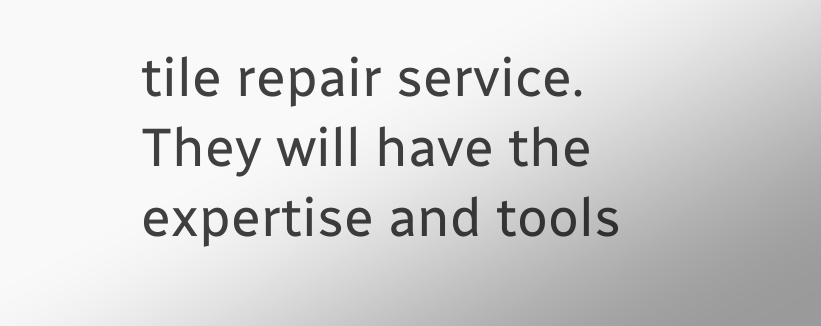tile repair service. They will have the expertise and tools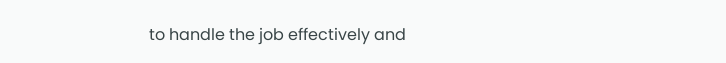to handle the job effectively and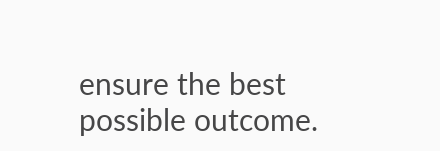ensure the best possible outcome.